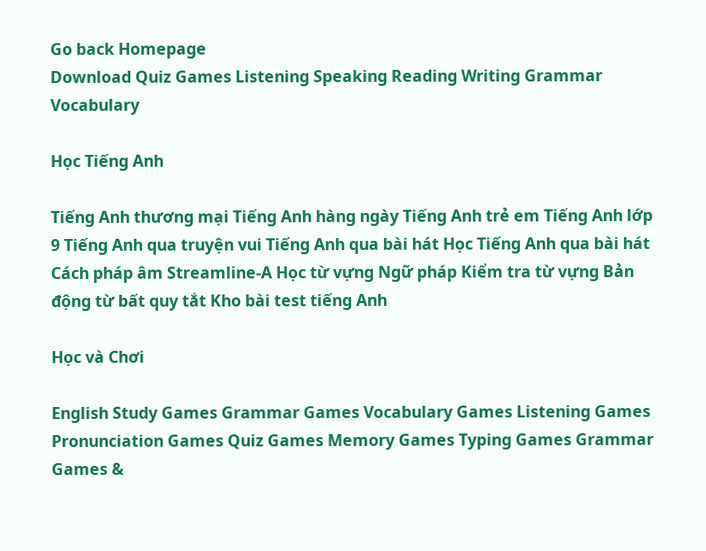Go back Homepage
Download Quiz Games Listening Speaking Reading Writing Grammar Vocabulary

Học Tiếng Anh

Tiếng Anh thương mại Tiếng Anh hàng ngày Tiếng Anh trẻ em Tiếng Anh lớp 9 Tiếng Anh qua truyện vui Tiếng Anh qua bài hát Học Tiếng Anh qua bài hát Cách pháp âm Streamline-A Học từ vựng Ngữ pháp Kiểm tra từ vựng Bản động từ bất quy tắt Kho bài test tiếng Anh

Học và Chơi

English Study Games Grammar Games Vocabulary Games Listening Games Pronunciation Games Quiz Games Memory Games Typing Games Grammar Games &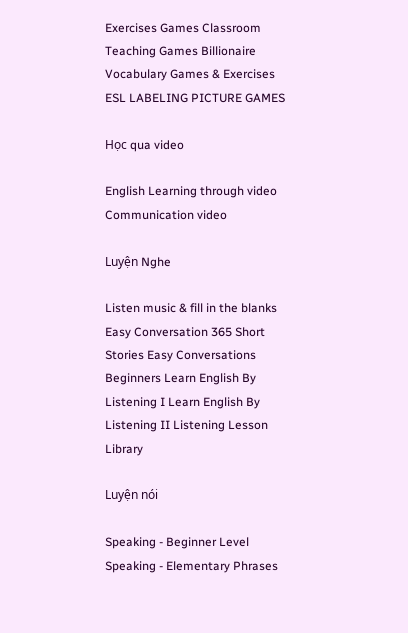Exercises Games Classroom Teaching Games Billionaire Vocabulary Games & Exercises ESL LABELING PICTURE GAMES

Học qua video

English Learning through video Communication video

Luyện Nghe

Listen music & fill in the blanks Easy Conversation 365 Short Stories Easy Conversations Beginners Learn English By Listening I Learn English By Listening II Listening Lesson Library

Luyện nói

Speaking - Beginner Level Speaking - Elementary Phrases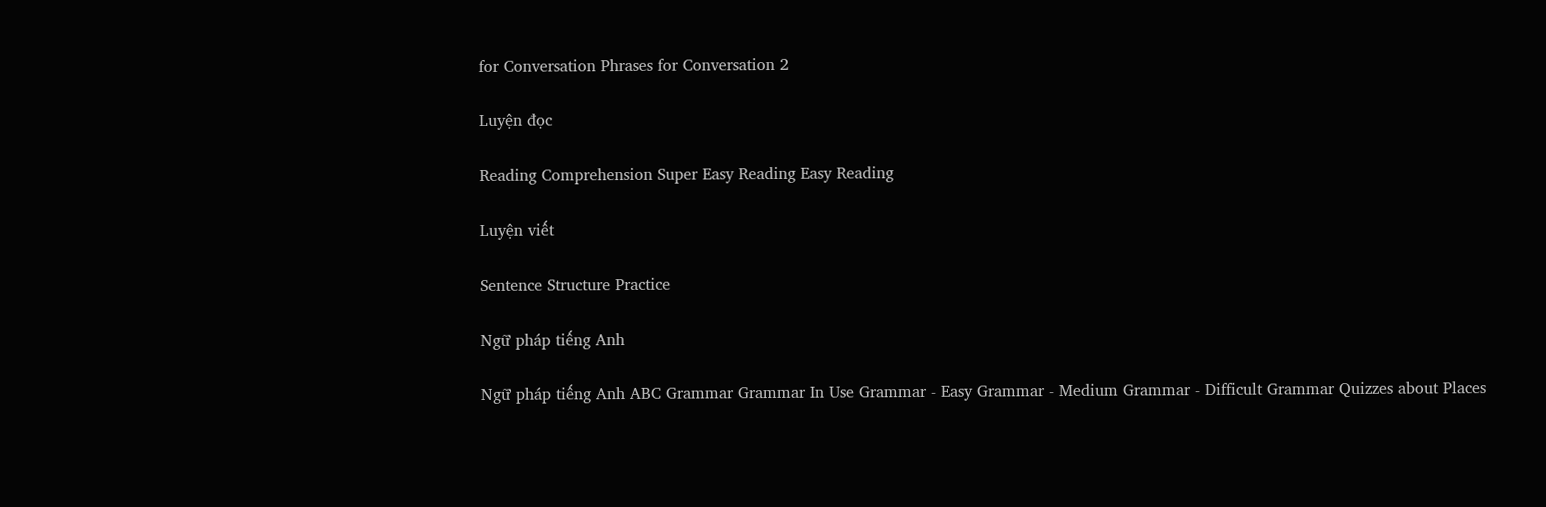for Conversation Phrases for Conversation 2

Luyện đọc

Reading Comprehension Super Easy Reading Easy Reading

Luyện viết

Sentence Structure Practice

Ngữ pháp tiếng Anh

Ngữ pháp tiếng Anh ABC Grammar Grammar In Use Grammar - Easy Grammar - Medium Grammar - Difficult Grammar Quizzes about Places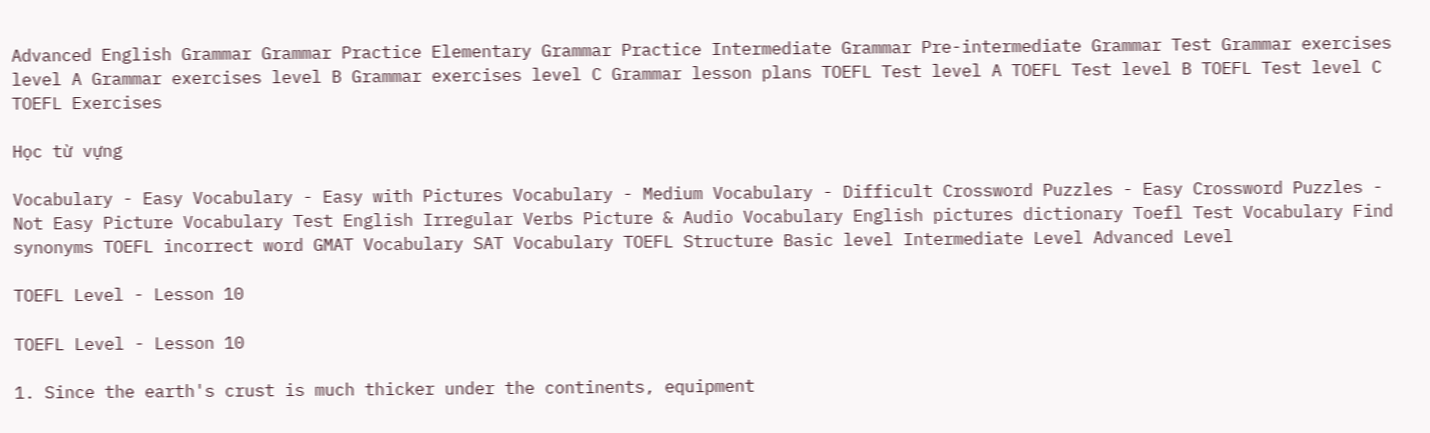Advanced English Grammar Grammar Practice Elementary Grammar Practice Intermediate Grammar Pre-intermediate Grammar Test Grammar exercises level A Grammar exercises level B Grammar exercises level C Grammar lesson plans TOEFL Test level A TOEFL Test level B TOEFL Test level C TOEFL Exercises

Học từ vựng

Vocabulary - Easy Vocabulary - Easy with Pictures Vocabulary - Medium Vocabulary - Difficult Crossword Puzzles - Easy Crossword Puzzles - Not Easy Picture Vocabulary Test English Irregular Verbs Picture & Audio Vocabulary English pictures dictionary Toefl Test Vocabulary Find synonyms TOEFL incorrect word GMAT Vocabulary SAT Vocabulary TOEFL Structure Basic level Intermediate Level Advanced Level

TOEFL Level - Lesson 10

TOEFL Level - Lesson 10

1. Since the earth's crust is much thicker under the continents, equipment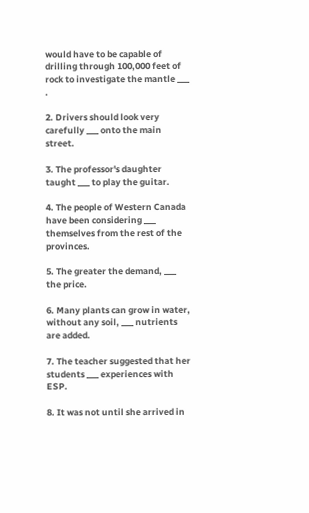would have to be capable of drilling through 100,000 feet of rock to investigate the mantle ___ .

2. Drivers should look very carefully ___ onto the main street.

3. The professor's daughter taught ___ to play the guitar.

4. The people of Western Canada have been considering ___ themselves from the rest of the provinces.

5. The greater the demand, ___ the price.

6. Many plants can grow in water, without any soil, ___ nutrients are added.

7. The teacher suggested that her students ___ experiences with ESP.

8. It was not until she arrived in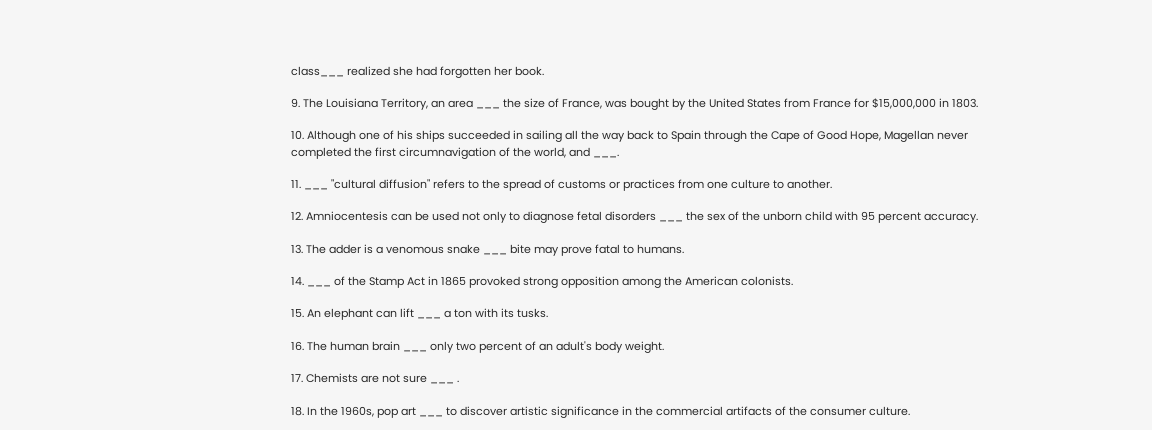class___ realized she had forgotten her book.

9. The Louisiana Territory, an area ___ the size of France, was bought by the United States from France for $15,000,000 in 1803.

10. Although one of his ships succeeded in sailing all the way back to Spain through the Cape of Good Hope, Magellan never completed the first circumnavigation of the world, and ___.

11. ___ "cultural diffusion" refers to the spread of customs or practices from one culture to another.

12. Amniocentesis can be used not only to diagnose fetal disorders ___ the sex of the unborn child with 95 percent accuracy.

13. The adder is a venomous snake ___ bite may prove fatal to humans.

14. ___ of the Stamp Act in 1865 provoked strong opposition among the American colonists.

15. An elephant can lift ___ a ton with its tusks.

16. The human brain ___ only two percent of an adult's body weight.

17. Chemists are not sure ___ .

18. In the 1960s, pop art ___ to discover artistic significance in the commercial artifacts of the consumer culture.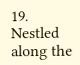19. Nestled along the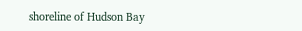shoreline of Hudson Bay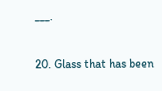___.

20. Glass that has been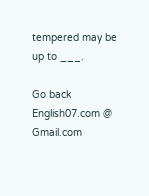tempered may be up to ___.

Go back
English07.com @ Gmail.com